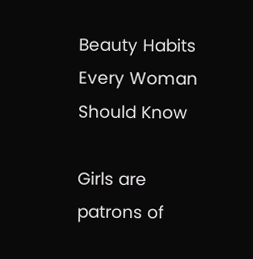Beauty Habits Every Woman Should Know

Girls are patrons of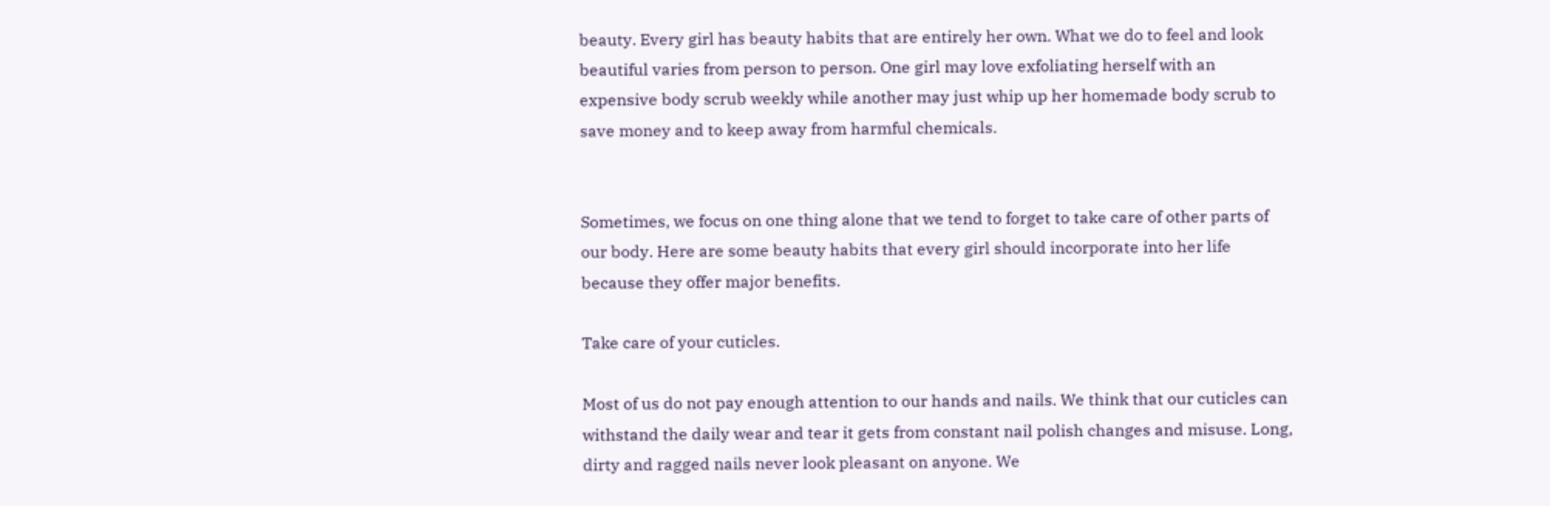beauty. Every girl has beauty habits that are entirely her own. What we do to feel and look beautiful varies from person to person. One girl may love exfoliating herself with an expensive body scrub weekly while another may just whip up her homemade body scrub to save money and to keep away from harmful chemicals.


Sometimes, we focus on one thing alone that we tend to forget to take care of other parts of our body. Here are some beauty habits that every girl should incorporate into her life because they offer major benefits.

Take care of your cuticles.

Most of us do not pay enough attention to our hands and nails. We think that our cuticles can withstand the daily wear and tear it gets from constant nail polish changes and misuse. Long, dirty and ragged nails never look pleasant on anyone. We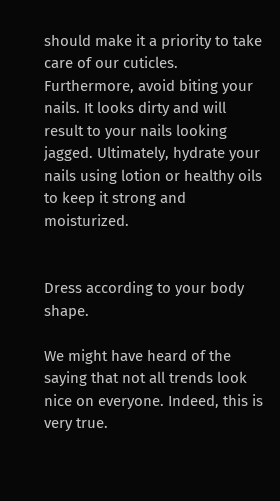should make it a priority to take care of our cuticles. Furthermore, avoid biting your nails. It looks dirty and will result to your nails looking jagged. Ultimately, hydrate your nails using lotion or healthy oils to keep it strong and moisturized.


Dress according to your body shape.

We might have heard of the saying that not all trends look nice on everyone. Indeed, this is very true.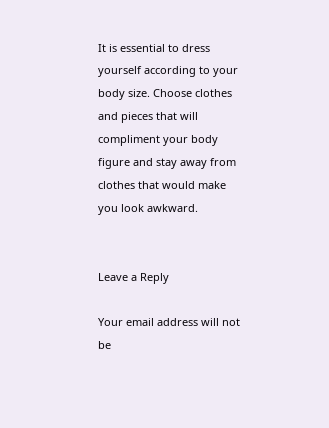It is essential to dress yourself according to your body size. Choose clothes and pieces that will compliment your body figure and stay away from clothes that would make you look awkward.


Leave a Reply

Your email address will not be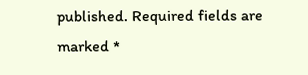published. Required fields are marked *